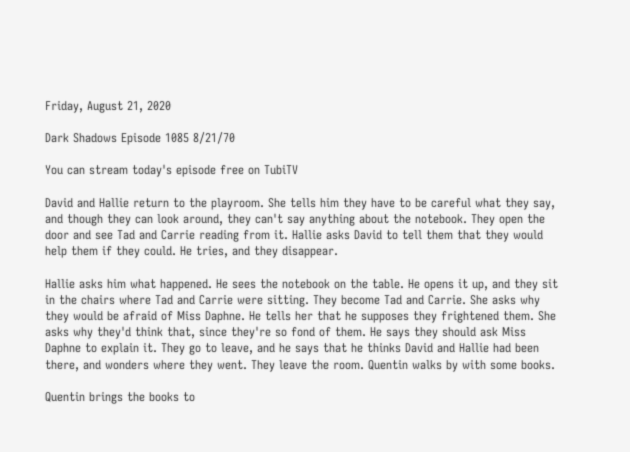Friday, August 21, 2020

Dark Shadows Episode 1085 8/21/70

You can stream today's episode free on TubiTV

David and Hallie return to the playroom. She tells him they have to be careful what they say, and though they can look around, they can't say anything about the notebook. They open the door and see Tad and Carrie reading from it. Hallie asks David to tell them that they would help them if they could. He tries, and they disappear.

Hallie asks him what happened. He sees the notebook on the table. He opens it up, and they sit in the chairs where Tad and Carrie were sitting. They become Tad and Carrie. She asks why they would be afraid of Miss Daphne. He tells her that he supposes they frightened them. She asks why they'd think that, since they're so fond of them. He says they should ask Miss Daphne to explain it. They go to leave, and he says that he thinks David and Hallie had been there, and wonders where they went. They leave the room. Quentin walks by with some books.

Quentin brings the books to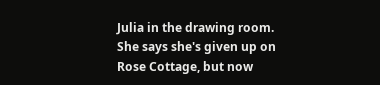Julia in the drawing room. She says she's given up on Rose Cottage, but now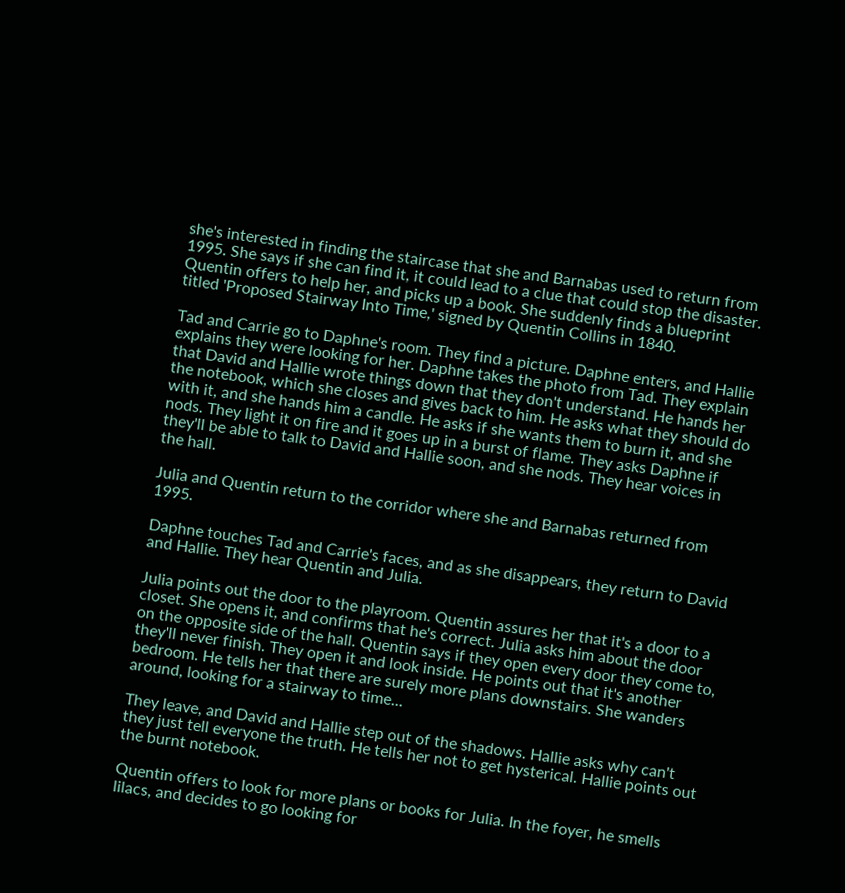she's interested in finding the staircase that she and Barnabas used to return from 1995. She says if she can find it, it could lead to a clue that could stop the disaster. Quentin offers to help her, and picks up a book. She suddenly finds a blueprint titled 'Proposed Stairway Into Time,' signed by Quentin Collins in 1840.

Tad and Carrie go to Daphne's room. They find a picture. Daphne enters, and Hallie explains they were looking for her. Daphne takes the photo from Tad. They explain that David and Hallie wrote things down that they don't understand. He hands her the notebook, which she closes and gives back to him. He asks what they should do with it, and she hands him a candle. He asks if she wants them to burn it, and she nods. They light it on fire and it goes up in a burst of flame. They asks Daphne if they'll be able to talk to David and Hallie soon, and she nods. They hear voices in the hall.

Julia and Quentin return to the corridor where she and Barnabas returned from 1995.

Daphne touches Tad and Carrie's faces, and as she disappears, they return to David and Hallie. They hear Quentin and Julia.

Julia points out the door to the playroom. Quentin assures her that it's a door to a closet. She opens it, and confirms that he's correct. Julia asks him about the door on the opposite side of the hall. Quentin says if they open every door they come to, they'll never finish. They open it and look inside. He points out that it's another bedroom. He tells her that there are surely more plans downstairs. She wanders around, looking for a stairway to time...

They leave, and David and Hallie step out of the shadows. Hallie asks why can't they just tell everyone the truth. He tells her not to get hysterical. Hallie points out the burnt notebook.

Quentin offers to look for more plans or books for Julia. In the foyer, he smells lilacs, and decides to go looking for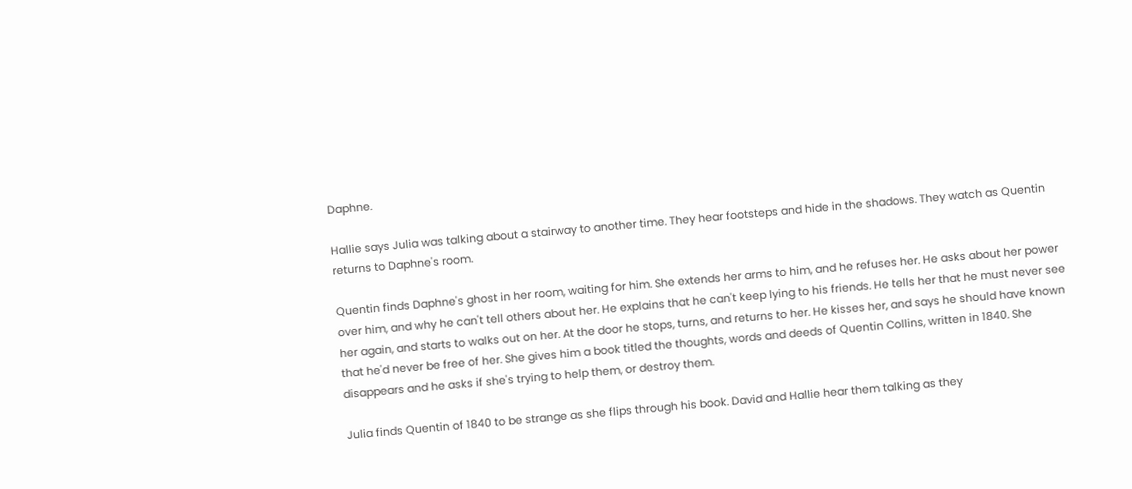Daphne.

Hallie says Julia was talking about a stairway to another time. They hear footsteps and hide in the shadows. They watch as Quentin returns to Daphne's room.

Quentin finds Daphne's ghost in her room, waiting for him. She extends her arms to him, and he refuses her. He asks about her power over him, and why he can't tell others about her. He explains that he can't keep lying to his friends. He tells her that he must never see her again, and starts to walks out on her. At the door he stops, turns, and returns to her. He kisses her, and says he should have known that he'd never be free of her. She gives him a book titled the thoughts, words and deeds of Quentin Collins, written in 1840. She disappears and he asks if she's trying to help them, or destroy them.

Julia finds Quentin of 1840 to be strange as she flips through his book. David and Hallie hear them talking as they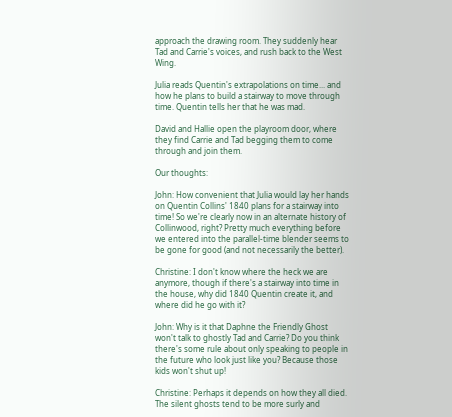approach the drawing room. They suddenly hear Tad and Carrie's voices, and rush back to the West Wing.

Julia reads Quentin's extrapolations on time... and how he plans to build a stairway to move through time. Quentin tells her that he was mad.

David and Hallie open the playroom door, where they find Carrie and Tad begging them to come through and join them.

Our thoughts:

John: How convenient that Julia would lay her hands on Quentin Collins' 1840 plans for a stairway into time! So we're clearly now in an alternate history of Collinwood, right? Pretty much everything before we entered into the parallel-time blender seems to be gone for good (and not necessarily the better).

Christine: I don't know where the heck we are anymore, though if there's a stairway into time in the house, why did 1840 Quentin create it, and where did he go with it?

John: Why is it that Daphne the Friendly Ghost won't talk to ghostly Tad and Carrie? Do you think there's some rule about only speaking to people in the future who look just like you? Because those kids won't shut up!

Christine: Perhaps it depends on how they all died. The silent ghosts tend to be more surly and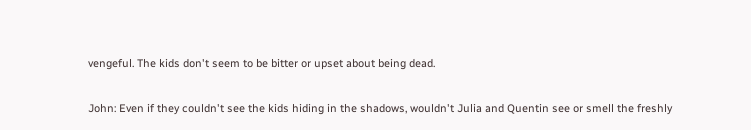vengeful. The kids don't seem to be bitter or upset about being dead.

John: Even if they couldn't see the kids hiding in the shadows, wouldn't Julia and Quentin see or smell the freshly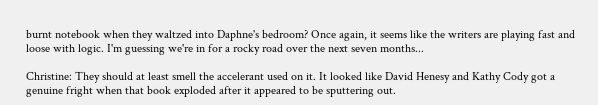burnt notebook when they waltzed into Daphne's bedroom? Once again, it seems like the writers are playing fast and loose with logic. I'm guessing we're in for a rocky road over the next seven months...

Christine: They should at least smell the accelerant used on it. It looked like David Henesy and Kathy Cody got a genuine fright when that book exploded after it appeared to be sputtering out.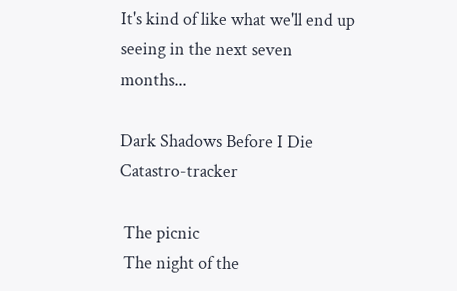It's kind of like what we'll end up seeing in the next seven months...

Dark Shadows Before I Die Catastro-tracker

 The picnic
 The night of the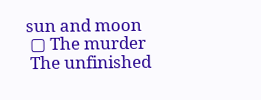sun and moon
 ▢ The murder
 The unfinished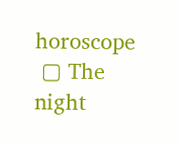horoscope
 ▢ The night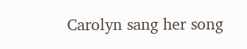Carolyn sang her song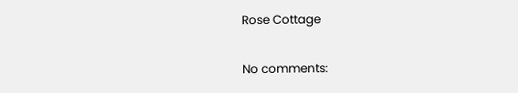Rose Cottage

No comments: